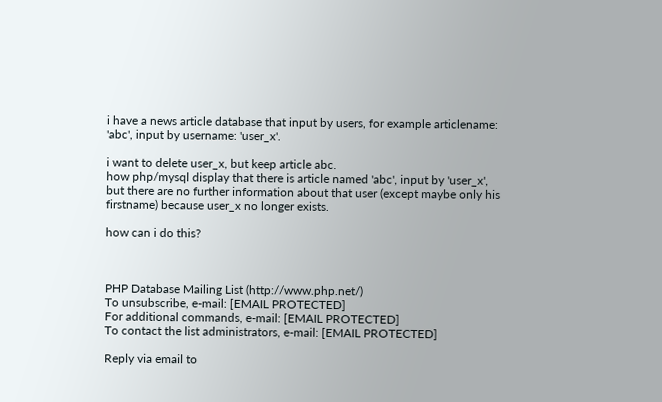i have a news article database that input by users, for example articlename:
'abc', input by username: 'user_x'.

i want to delete user_x, but keep article abc.
how php/mysql display that there is article named 'abc', input by 'user_x',
but there are no further information about that user (except maybe only his
firstname) because user_x no longer exists.

how can i do this?



PHP Database Mailing List (http://www.php.net/)
To unsubscribe, e-mail: [EMAIL PROTECTED]
For additional commands, e-mail: [EMAIL PROTECTED]
To contact the list administrators, e-mail: [EMAIL PROTECTED]

Reply via email to